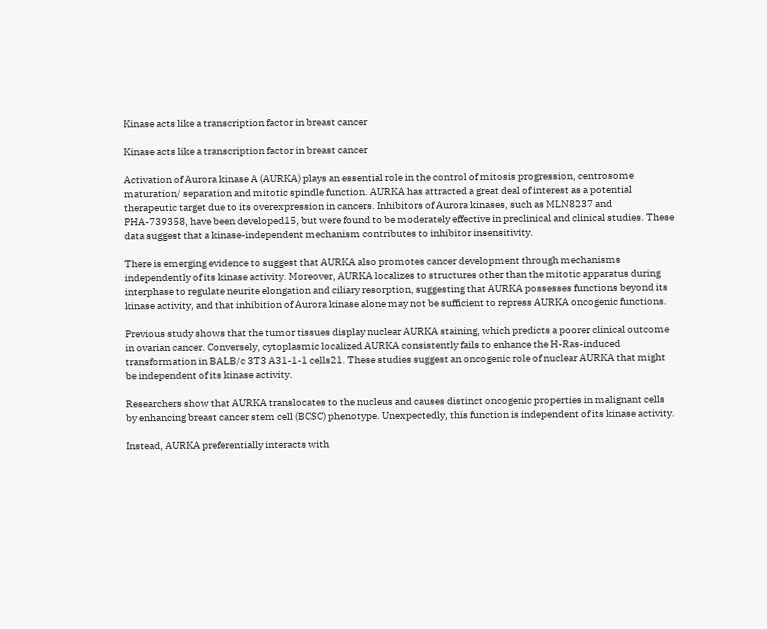Kinase acts like a transcription factor in breast cancer

Kinase acts like a transcription factor in breast cancer

Activation of Aurora kinase A (AURKA) plays an essential role in the control of mitosis progression, centrosome maturation/ separation and mitotic spindle function. AURKA has attracted a great deal of interest as a potential therapeutic target due to its overexpression in cancers. Inhibitors of Aurora kinases, such as MLN8237 and PHA-739358, have been developed15, but were found to be moderately effective in preclinical and clinical studies. These data suggest that a kinase-independent mechanism contributes to inhibitor insensitivity.

There is emerging evidence to suggest that AURKA also promotes cancer development through mechanisms independently of its kinase activity. Moreover, AURKA localizes to structures other than the mitotic apparatus during interphase to regulate neurite elongation and ciliary resorption, suggesting that AURKA possesses functions beyond its kinase activity, and that inhibition of Aurora kinase alone may not be sufficient to repress AURKA oncogenic functions.

Previous study shows that the tumor tissues display nuclear AURKA staining, which predicts a poorer clinical outcome in ovarian cancer. Conversely, cytoplasmic localized AURKA consistently fails to enhance the H-Ras-induced transformation in BALB/c 3T3 A31-1-1 cells21. These studies suggest an oncogenic role of nuclear AURKA that might be independent of its kinase activity.

Researchers show that AURKA translocates to the nucleus and causes distinct oncogenic properties in malignant cells by enhancing breast cancer stem cell (BCSC) phenotype. Unexpectedly, this function is independent of its kinase activity.

Instead, AURKA preferentially interacts with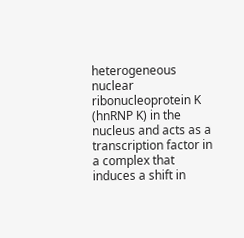heterogeneous nuclear ribonucleoprotein K (hnRNP K) in the nucleus and acts as a transcription factor in a complex that induces a shift in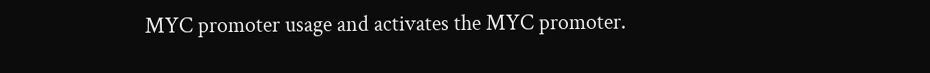MYC promoter usage and activates the MYC promoter.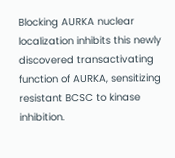Blocking AURKA nuclear localization inhibits this newly discovered transactivating function of AURKA, sensitizing resistant BCSC to kinase inhibition.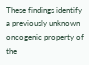These findings identify a previously unknown oncogenic property of the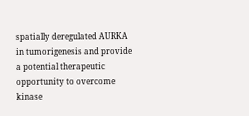spatially deregulated AURKA in tumorigenesis and provide a potential therapeutic opportunity to overcome kinase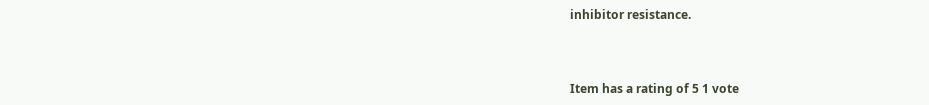inhibitor resistance.



Item has a rating of 5 1 vote